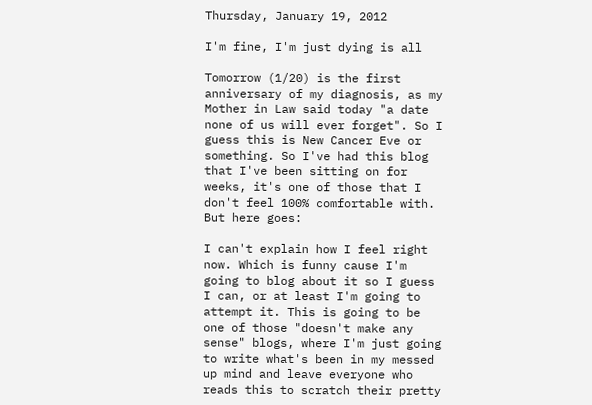Thursday, January 19, 2012

I'm fine, I'm just dying is all

Tomorrow (1/20) is the first anniversary of my diagnosis, as my Mother in Law said today "a date none of us will ever forget". So I guess this is New Cancer Eve or something. So I've had this blog that I've been sitting on for weeks, it's one of those that I don't feel 100% comfortable with. But here goes:

I can't explain how I feel right now. Which is funny cause I'm going to blog about it so I guess I can, or at least I'm going to attempt it. This is going to be one of those "doesn't make any sense" blogs, where I'm just going to write what's been in my messed up mind and leave everyone who reads this to scratch their pretty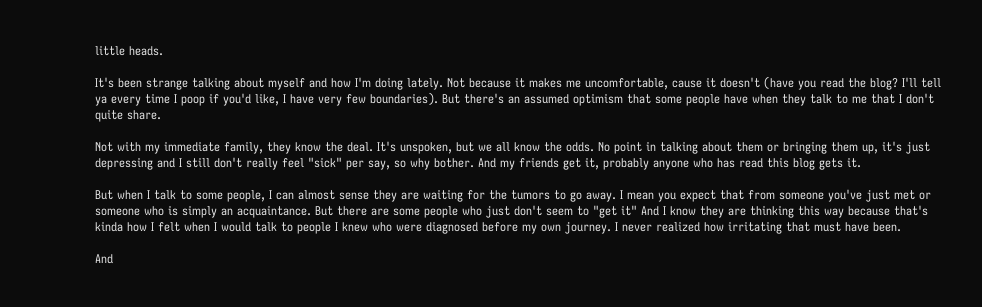little heads.

It's been strange talking about myself and how I'm doing lately. Not because it makes me uncomfortable, cause it doesn't (have you read the blog? I'll tell ya every time I poop if you'd like, I have very few boundaries). But there's an assumed optimism that some people have when they talk to me that I don't quite share.

Not with my immediate family, they know the deal. It's unspoken, but we all know the odds. No point in talking about them or bringing them up, it's just depressing and I still don't really feel "sick" per say, so why bother. And my friends get it, probably anyone who has read this blog gets it.

But when I talk to some people, I can almost sense they are waiting for the tumors to go away. I mean you expect that from someone you've just met or someone who is simply an acquaintance. But there are some people who just don't seem to "get it" And I know they are thinking this way because that's kinda how I felt when I would talk to people I knew who were diagnosed before my own journey. I never realized how irritating that must have been.

And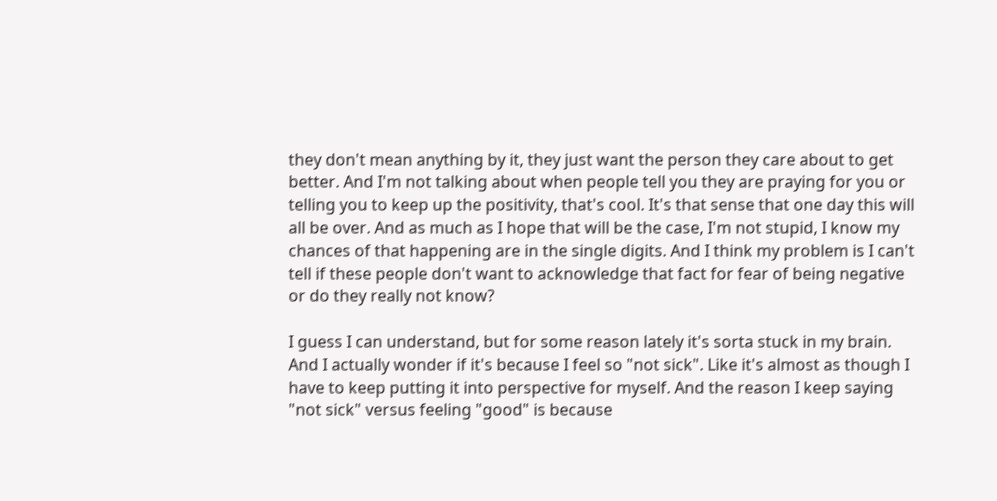they don't mean anything by it, they just want the person they care about to get better. And I'm not talking about when people tell you they are praying for you or telling you to keep up the positivity, that's cool. It's that sense that one day this will all be over. And as much as I hope that will be the case, I'm not stupid, I know my chances of that happening are in the single digits. And I think my problem is I can't tell if these people don't want to acknowledge that fact for fear of being negative or do they really not know?

I guess I can understand, but for some reason lately it's sorta stuck in my brain. And I actually wonder if it's because I feel so "not sick". Like it's almost as though I have to keep putting it into perspective for myself. And the reason I keep saying "not sick" versus feeling "good" is because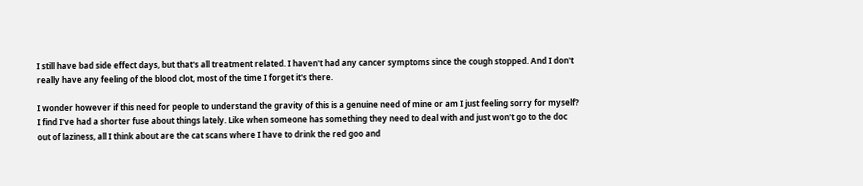I still have bad side effect days, but that's all treatment related. I haven't had any cancer symptoms since the cough stopped. And I don't really have any feeling of the blood clot, most of the time I forget it's there.

I wonder however if this need for people to understand the gravity of this is a genuine need of mine or am I just feeling sorry for myself? I find I've had a shorter fuse about things lately. Like when someone has something they need to deal with and just won't go to the doc out of laziness, all I think about are the cat scans where I have to drink the red goo and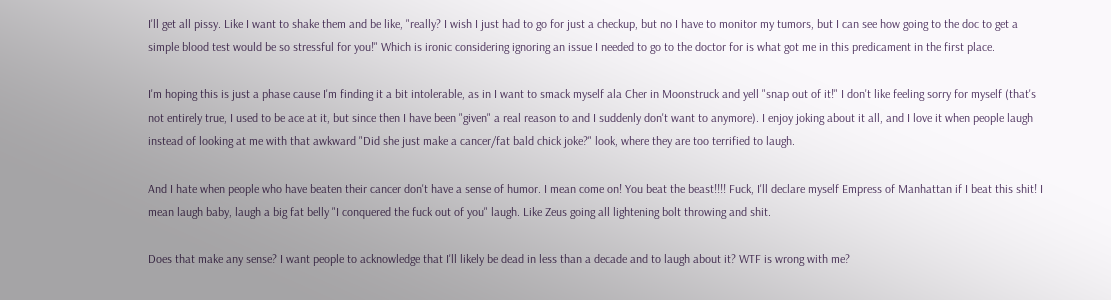I'll get all pissy. Like I want to shake them and be like, "really? I wish I just had to go for just a checkup, but no I have to monitor my tumors, but I can see how going to the doc to get a simple blood test would be so stressful for you!" Which is ironic considering ignoring an issue I needed to go to the doctor for is what got me in this predicament in the first place.

I'm hoping this is just a phase cause I'm finding it a bit intolerable, as in I want to smack myself ala Cher in Moonstruck and yell "snap out of it!" I don't like feeling sorry for myself (that's not entirely true, I used to be ace at it, but since then I have been "given" a real reason to and I suddenly don't want to anymore). I enjoy joking about it all, and I love it when people laugh instead of looking at me with that awkward "Did she just make a cancer/fat bald chick joke?" look, where they are too terrified to laugh.

And I hate when people who have beaten their cancer don't have a sense of humor. I mean come on! You beat the beast!!!! Fuck, I'll declare myself Empress of Manhattan if I beat this shit! I mean laugh baby, laugh a big fat belly "I conquered the fuck out of you" laugh. Like Zeus going all lightening bolt throwing and shit.

Does that make any sense? I want people to acknowledge that I'll likely be dead in less than a decade and to laugh about it? WTF is wrong with me?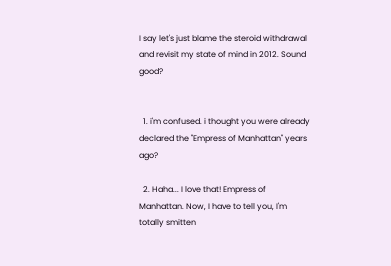I say let's just blame the steroid withdrawal and revisit my state of mind in 2012. Sound good?


  1. i'm confused. i thought you were already declared the "Empress of Manhattan" years ago?

  2. Haha... I love that! Empress of Manhattan. Now, I have to tell you, I'm totally smitten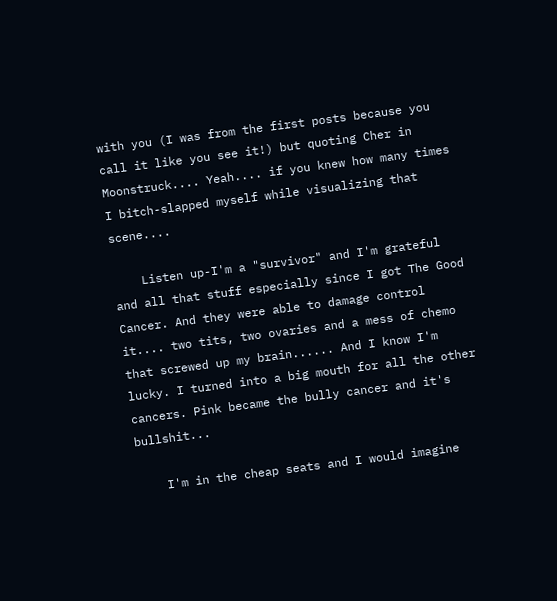with you (I was from the first posts because you call it like you see it!) but quoting Cher in Moonstruck.... Yeah.... if you knew how many times I bitch-slapped myself while visualizing that scene....

    Listen up-I'm a "survivor" and I'm grateful and all that stuff especially since I got The Good Cancer. And they were able to damage control it.... two tits, two ovaries and a mess of chemo that screwed up my brain...... And I know I'm lucky. I turned into a big mouth for all the other cancers. Pink became the bully cancer and it's bullshit...

    I'm in the cheap seats and I would imagine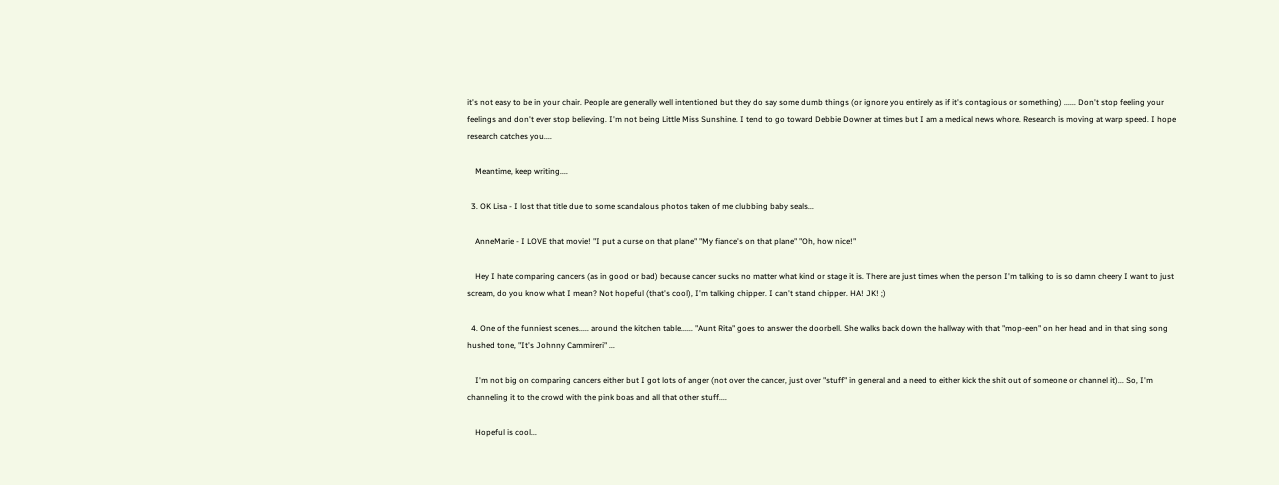it's not easy to be in your chair. People are generally well intentioned but they do say some dumb things (or ignore you entirely as if it's contagious or something) ...... Don't stop feeling your feelings and don't ever stop believing. I'm not being Little Miss Sunshine. I tend to go toward Debbie Downer at times but I am a medical news whore. Research is moving at warp speed. I hope research catches you....

    Meantime, keep writing....

  3. OK Lisa - I lost that title due to some scandalous photos taken of me clubbing baby seals...

    AnneMarie - I LOVE that movie! "I put a curse on that plane" "My fiance's on that plane" "Oh, how nice!"

    Hey I hate comparing cancers (as in good or bad) because cancer sucks no matter what kind or stage it is. There are just times when the person I'm talking to is so damn cheery I want to just scream, do you know what I mean? Not hopeful (that's cool), I'm talking chipper. I can't stand chipper. HA! JK! ;)

  4. One of the funniest scenes..... around the kitchen table...... "Aunt Rita" goes to answer the doorbell. She walks back down the hallway with that "mop-een" on her head and in that sing song hushed tone, "It's Johnny Cammireri" ...

    I'm not big on comparing cancers either but I got lots of anger (not over the cancer, just over "stuff" in general and a need to either kick the shit out of someone or channel it)... So, I'm channeling it to the crowd with the pink boas and all that other stuff....

    Hopeful is cool...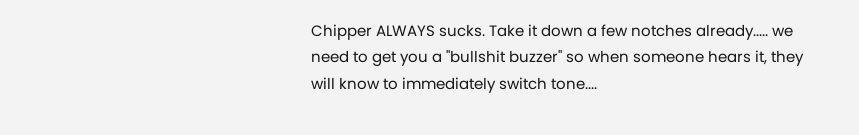Chipper ALWAYS sucks. Take it down a few notches already..... we need to get you a "bullshit buzzer" so when someone hears it, they will know to immediately switch tone....